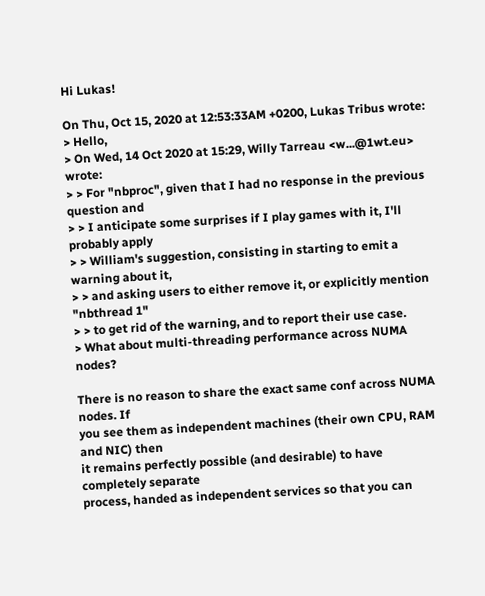Hi Lukas!

On Thu, Oct 15, 2020 at 12:53:33AM +0200, Lukas Tribus wrote:
> Hello,
> On Wed, 14 Oct 2020 at 15:29, Willy Tarreau <w...@1wt.eu> wrote:
> > For "nbproc", given that I had no response in the previous question and
> > I anticipate some surprises if I play games with it, I'll probably apply
> > William's suggestion, consisting in starting to emit a warning about it,
> > and asking users to either remove it, or explicitly mention "nbthread 1"
> > to get rid of the warning, and to report their use case.
> What about multi-threading performance across NUMA nodes?

There is no reason to share the exact same conf across NUMA nodes. If
you see them as independent machines (their own CPU, RAM and NIC) then
it remains perfectly possible (and desirable) to have completely separate
process, handed as independent services so that you can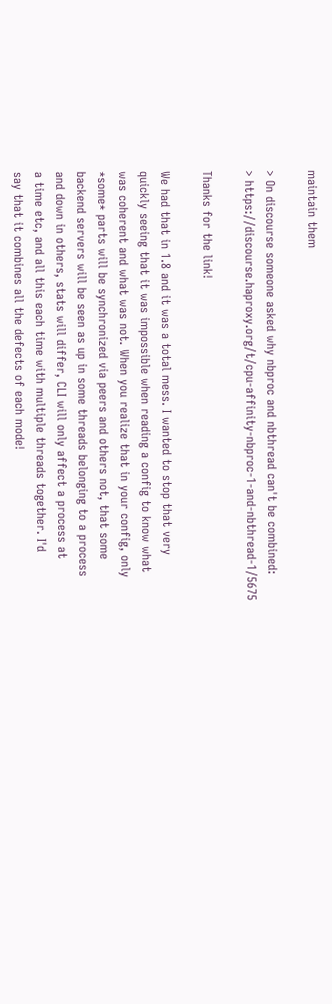maintain them

> On discourse someone asked why nbproc and nbthread can't be combined:
> https://discourse.haproxy.org/t/cpu-affinity-nbproc-1-and-nbthread-1/5675

Thanks for the link!

We had that in 1.8 and it was a total mess. I wanted to stop that very
quickly seeing that it was impossible when reading a config to know what
was coherent and what was not. When you realize that in your config, only
*some* parts will be synchronized via peers and others not, that some
backend servers will be seen as up in some threads belonging to a process
and down in others, stats will differ, CLI will only affect a process at
a time etc, and all this each time with multiple threads together. I'd
say that it combines all the defects of each mode!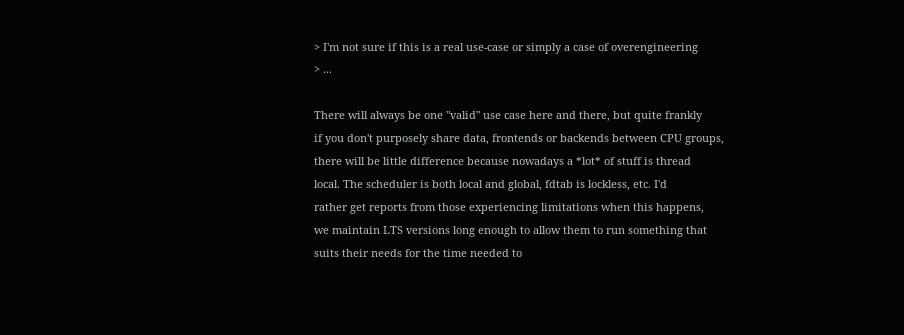> I'm not sure if this is a real use-case or simply a case of overengineering
> ...

There will always be one "valid" use case here and there, but quite frankly
if you don't purposely share data, frontends or backends between CPU groups,
there will be little difference because nowadays a *lot* of stuff is thread
local. The scheduler is both local and global, fdtab is lockless, etc. I'd
rather get reports from those experiencing limitations when this happens,
we maintain LTS versions long enough to allow them to run something that
suits their needs for the time needed to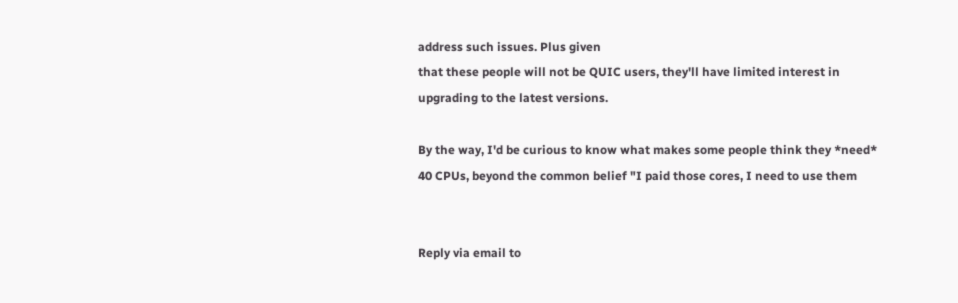address such issues. Plus given
that these people will not be QUIC users, they'll have limited interest in
upgrading to the latest versions.

By the way, I'd be curious to know what makes some people think they *need*
40 CPUs, beyond the common belief "I paid those cores, I need to use them


Reply via email to